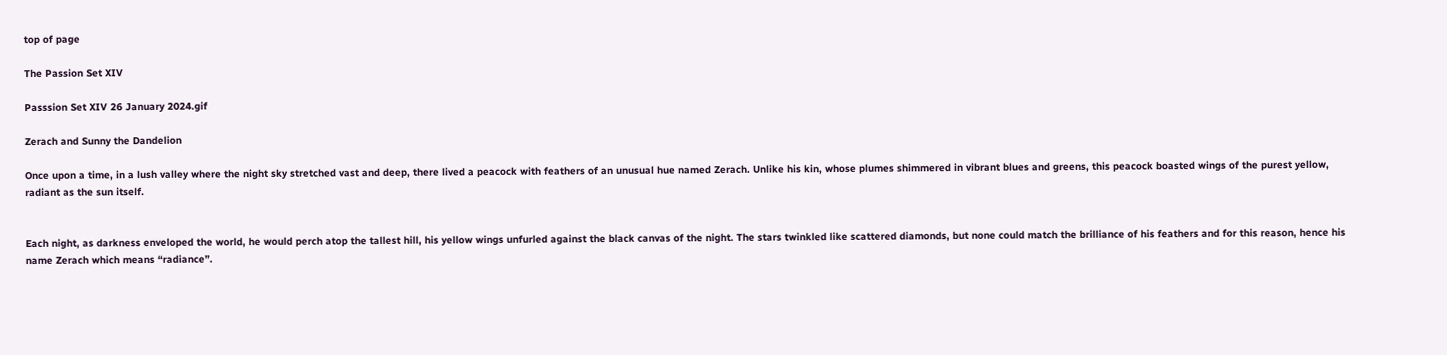top of page

The Passion Set XIV

Passsion Set XIV 26 January 2024.gif

Zerach and Sunny the Dandelion

Once upon a time, in a lush valley where the night sky stretched vast and deep, there lived a peacock with feathers of an unusual hue named Zerach. Unlike his kin, whose plumes shimmered in vibrant blues and greens, this peacock boasted wings of the purest yellow, radiant as the sun itself.


Each night, as darkness enveloped the world, he would perch atop the tallest hill, his yellow wings unfurled against the black canvas of the night. The stars twinkled like scattered diamonds, but none could match the brilliance of his feathers and for this reason, hence his name Zerach which means “radiance”.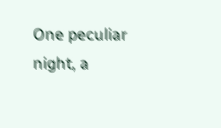One peculiar night, a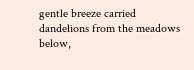gentle breeze carried dandelions from the meadows below,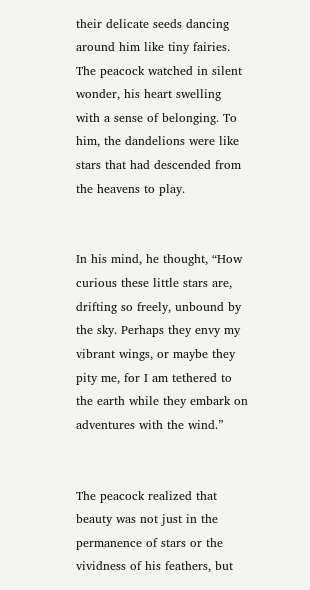their delicate seeds dancing around him like tiny fairies. The peacock watched in silent wonder, his heart swelling with a sense of belonging. To him, the dandelions were like stars that had descended from the heavens to play.


In his mind, he thought, “How curious these little stars are, drifting so freely, unbound by the sky. Perhaps they envy my vibrant wings, or maybe they pity me, for I am tethered to the earth while they embark on adventures with the wind.”


The peacock realized that beauty was not just in the permanence of stars or the vividness of his feathers, but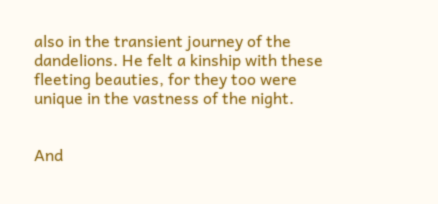also in the transient journey of the dandelions. He felt a kinship with these fleeting beauties, for they too were unique in the vastness of the night.


And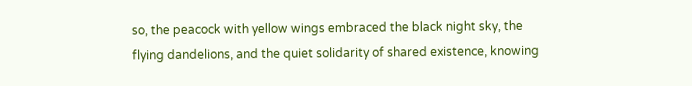so, the peacock with yellow wings embraced the black night sky, the flying dandelions, and the quiet solidarity of shared existence, knowing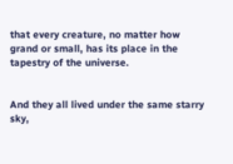that every creature, no matter how grand or small, has its place in the tapestry of the universe.


And they all lived under the same starry sky,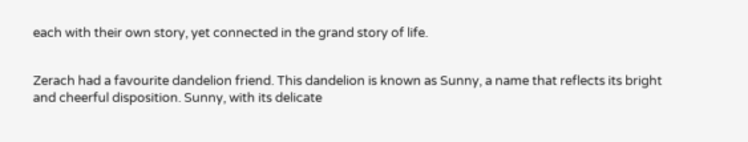each with their own story, yet connected in the grand story of life.


Zerach had a favourite dandelion friend. This dandelion is known as Sunny, a name that reflects its bright and cheerful disposition. Sunny, with its delicate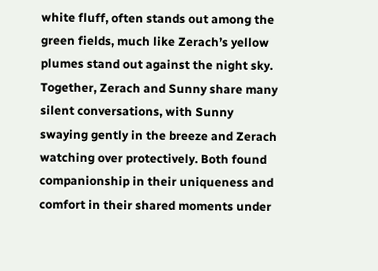white fluff, often stands out among the green fields, much like Zerach’s yellow plumes stand out against the night sky. Together, Zerach and Sunny share many silent conversations, with Sunny swaying gently in the breeze and Zerach watching over protectively. Both found companionship in their uniqueness and comfort in their shared moments under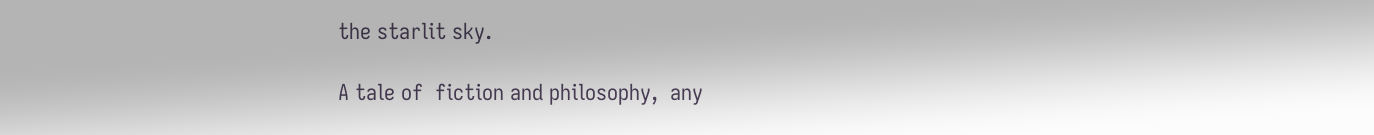the starlit sky.

A tale of  fiction and philosophy,  any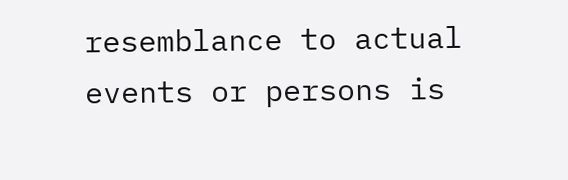resemblance to actual events or persons is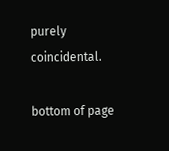purely coincidental.

bottom of page